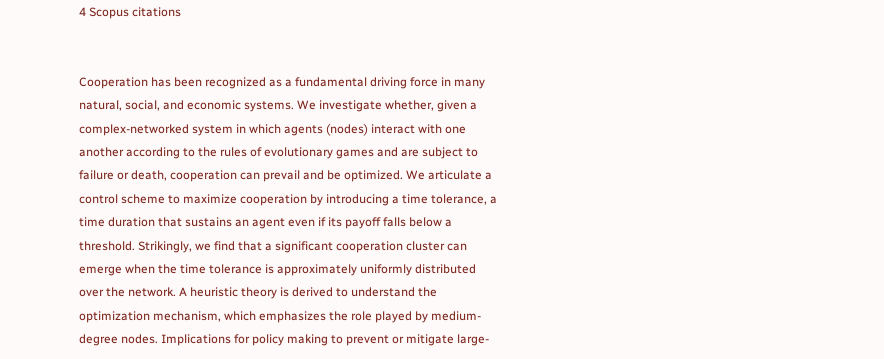4 Scopus citations


Cooperation has been recognized as a fundamental driving force in many natural, social, and economic systems. We investigate whether, given a complex-networked system in which agents (nodes) interact with one another according to the rules of evolutionary games and are subject to failure or death, cooperation can prevail and be optimized. We articulate a control scheme to maximize cooperation by introducing a time tolerance, a time duration that sustains an agent even if its payoff falls below a threshold. Strikingly, we find that a significant cooperation cluster can emerge when the time tolerance is approximately uniformly distributed over the network. A heuristic theory is derived to understand the optimization mechanism, which emphasizes the role played by medium-degree nodes. Implications for policy making to prevent or mitigate large-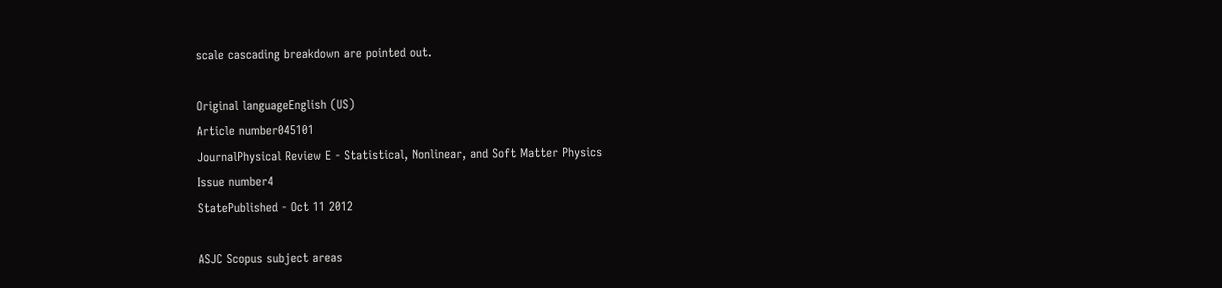scale cascading breakdown are pointed out.

Original languageEnglish (US)
Article number045101
JournalPhysical Review E - Statistical, Nonlinear, and Soft Matter Physics
Issue number4
StatePublished - Oct 11 2012

ASJC Scopus subject areas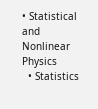• Statistical and Nonlinear Physics
  • Statistics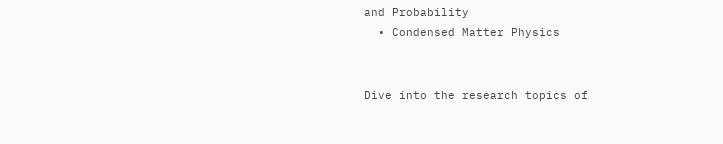and Probability
  • Condensed Matter Physics


Dive into the research topics of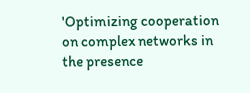'Optimizing cooperation on complex networks in the presence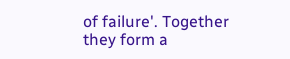of failure'. Together they form a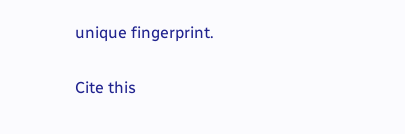unique fingerprint.

Cite this